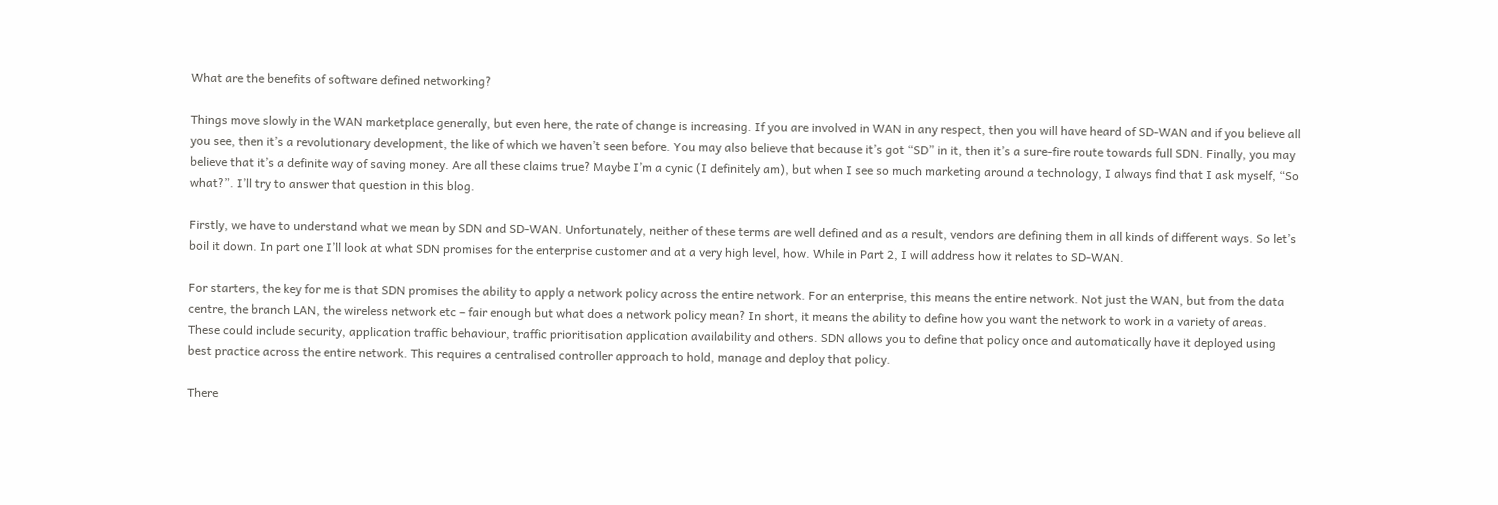What are the benefits of software defined networking?

Things move slowly in the WAN marketplace generally, but even here, the rate of change is increasing. If you are involved in WAN in any respect, then you will have heard of SD-WAN and if you believe all you see, then it’s a revolutionary development, the like of which we haven’t seen before. You may also believe that because it’s got “SD” in it, then it’s a sure-fire route towards full SDN. Finally, you may believe that it’s a definite way of saving money. Are all these claims true? Maybe I’m a cynic (I definitely am), but when I see so much marketing around a technology, I always find that I ask myself, “So what?”. I’ll try to answer that question in this blog.

Firstly, we have to understand what we mean by SDN and SD-WAN. Unfortunately, neither of these terms are well defined and as a result, vendors are defining them in all kinds of different ways. So let’s boil it down. In part one I’ll look at what SDN promises for the enterprise customer and at a very high level, how. While in Part 2, I will address how it relates to SD-WAN.

For starters, the key for me is that SDN promises the ability to apply a network policy across the entire network. For an enterprise, this means the entire network. Not just the WAN, but from the data centre, the branch LAN, the wireless network etc – fair enough but what does a network policy mean? In short, it means the ability to define how you want the network to work in a variety of areas. These could include security, application traffic behaviour, traffic prioritisation application availability and others. SDN allows you to define that policy once and automatically have it deployed using best practice across the entire network. This requires a centralised controller approach to hold, manage and deploy that policy.

There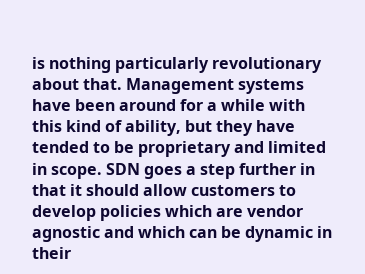is nothing particularly revolutionary about that. Management systems have been around for a while with this kind of ability, but they have tended to be proprietary and limited in scope. SDN goes a step further in that it should allow customers to develop policies which are vendor agnostic and which can be dynamic in their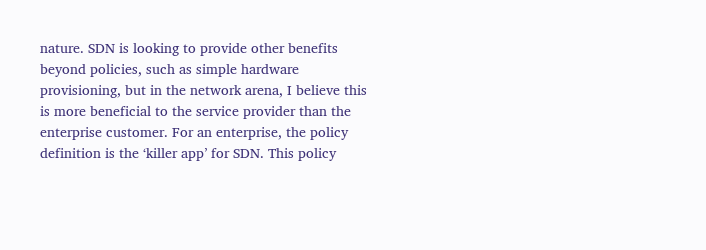nature. SDN is looking to provide other benefits beyond policies, such as simple hardware provisioning, but in the network arena, I believe this is more beneficial to the service provider than the enterprise customer. For an enterprise, the policy definition is the ‘killer app’ for SDN. This policy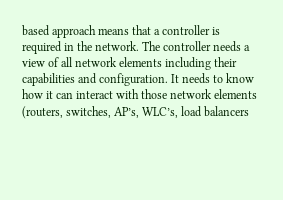based approach means that a controller is required in the network. The controller needs a view of all network elements including their capabilities and configuration. It needs to know how it can interact with those network elements (routers, switches, AP’s, WLC’s, load balancers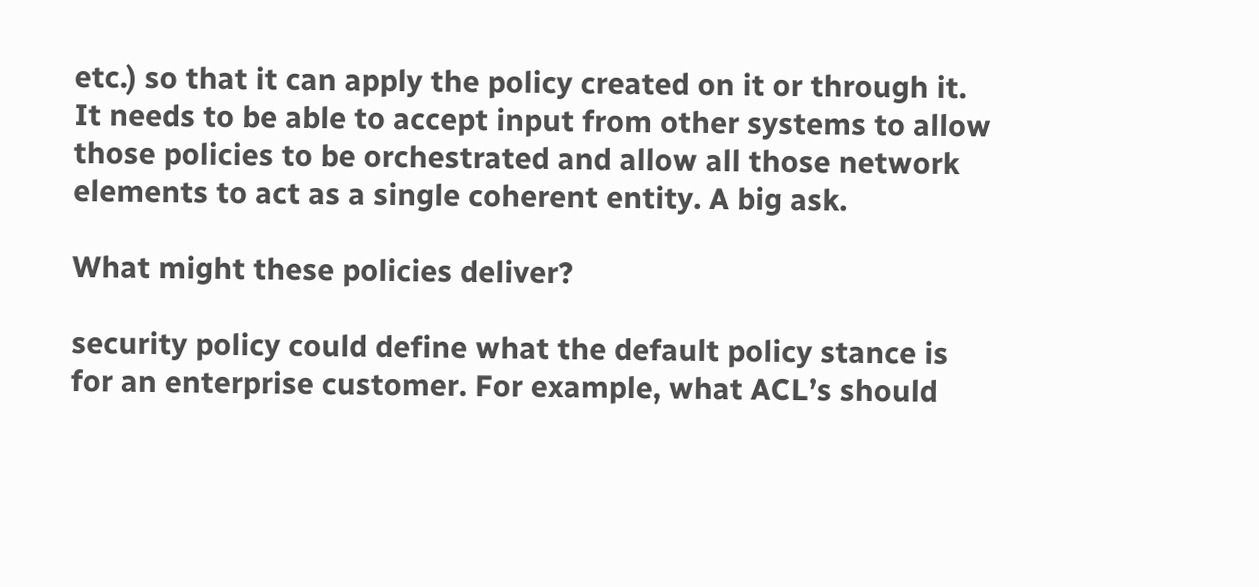etc.) so that it can apply the policy created on it or through it. It needs to be able to accept input from other systems to allow those policies to be orchestrated and allow all those network elements to act as a single coherent entity. A big ask.

What might these policies deliver?

security policy could define what the default policy stance is for an enterprise customer. For example, what ACL’s should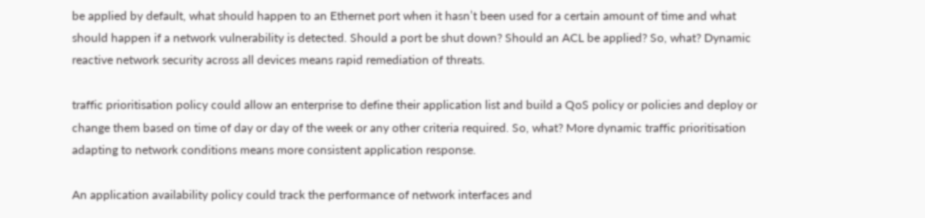be applied by default, what should happen to an Ethernet port when it hasn’t been used for a certain amount of time and what should happen if a network vulnerability is detected. Should a port be shut down? Should an ACL be applied? So, what? Dynamic reactive network security across all devices means rapid remediation of threats.

traffic prioritisation policy could allow an enterprise to define their application list and build a QoS policy or policies and deploy or change them based on time of day or day of the week or any other criteria required. So, what? More dynamic traffic prioritisation adapting to network conditions means more consistent application response.

An application availability policy could track the performance of network interfaces and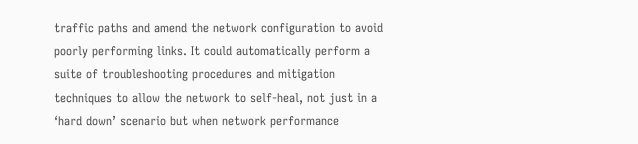traffic paths and amend the network configuration to avoid poorly performing links. It could automatically perform a suite of troubleshooting procedures and mitigation techniques to allow the network to self-heal, not just in a ‘hard down’ scenario but when network performance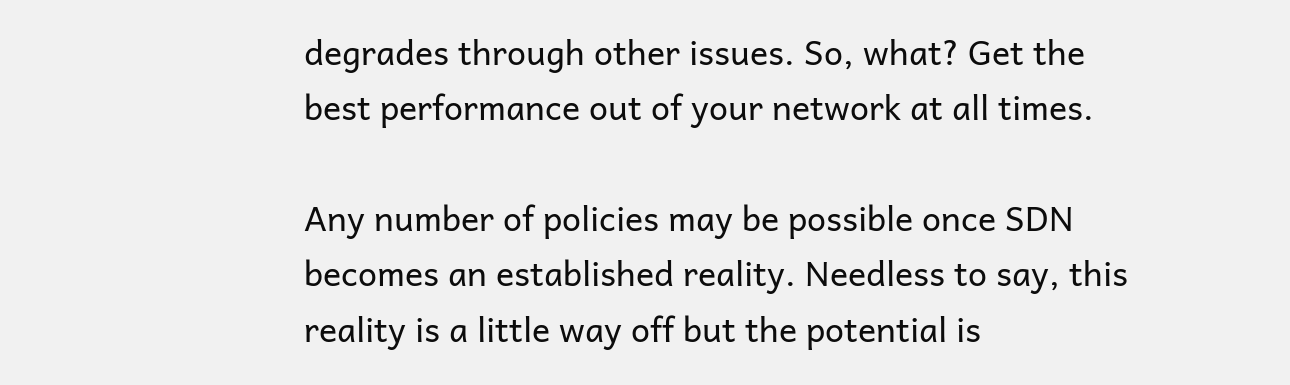degrades through other issues. So, what? Get the best performance out of your network at all times.

Any number of policies may be possible once SDN becomes an established reality. Needless to say, this reality is a little way off but the potential is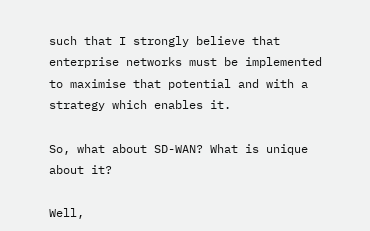such that I strongly believe that enterprise networks must be implemented to maximise that potential and with a strategy which enables it.

So, what about SD-WAN? What is unique about it?

Well,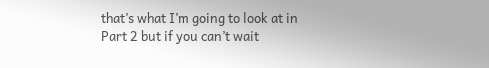that’s what I’m going to look at in Part 2 but if you can’t wait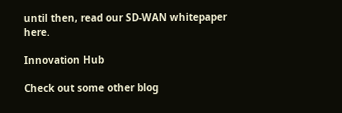until then, read our SD-WAN whitepaper here.

Innovation Hub

Check out some other blog